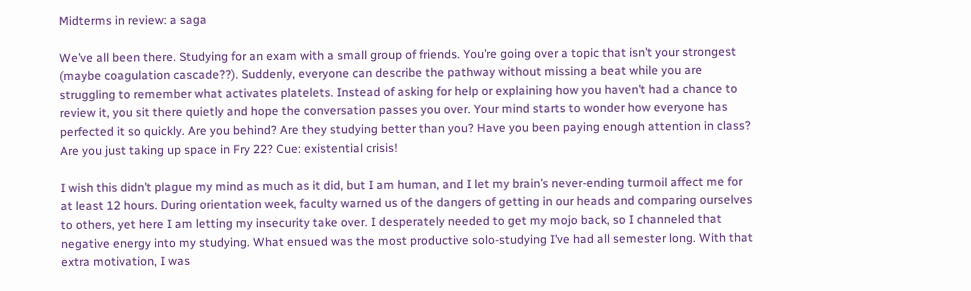Midterms in review: a saga

We’ve all been there. Studying for an exam with a small group of friends. You’re going over a topic that isn’t your strongest (maybe coagulation cascade??). Suddenly, everyone can describe the pathway without missing a beat while you are struggling to remember what activates platelets. Instead of asking for help or explaining how you haven’t had a chance to review it, you sit there quietly and hope the conversation passes you over. Your mind starts to wonder how everyone has perfected it so quickly. Are you behind? Are they studying better than you? Have you been paying enough attention in class? Are you just taking up space in Fry 22? Cue: existential crisis!

I wish this didn’t plague my mind as much as it did, but I am human, and I let my brain’s never-ending turmoil affect me for at least 12 hours. During orientation week, faculty warned us of the dangers of getting in our heads and comparing ourselves to others, yet here I am letting my insecurity take over. I desperately needed to get my mojo back, so I channeled that negative energy into my studying. What ensued was the most productive solo-studying I’ve had all semester long. With that extra motivation, I was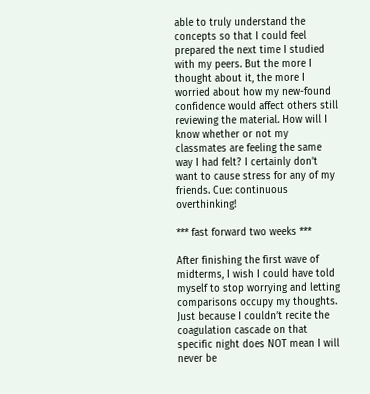able to truly understand the concepts so that I could feel prepared the next time I studied with my peers. But the more I thought about it, the more I worried about how my new-found confidence would affect others still reviewing the material. How will I know whether or not my classmates are feeling the same way I had felt? I certainly don’t want to cause stress for any of my friends. Cue: continuous overthinking!

*** fast forward two weeks ***

After finishing the first wave of midterms, I wish I could have told myself to stop worrying and letting comparisons occupy my thoughts. Just because I couldn’t recite the coagulation cascade on that specific night does NOT mean I will never be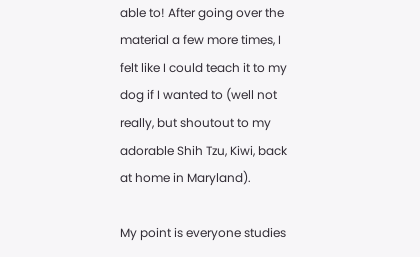able to! After going over the material a few more times, I felt like I could teach it to my dog if I wanted to (well not really, but shoutout to my adorable Shih Tzu, Kiwi, back at home in Maryland).

My point is everyone studies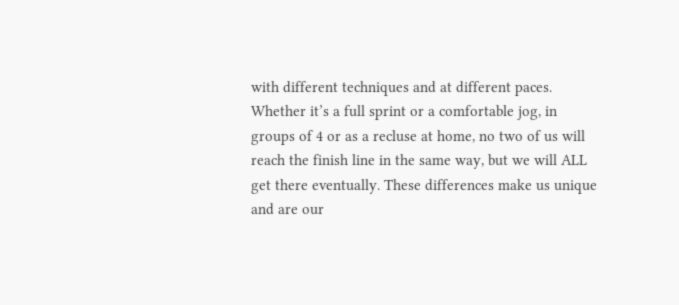with different techniques and at different paces. Whether it’s a full sprint or a comfortable jog, in groups of 4 or as a recluse at home, no two of us will reach the finish line in the same way, but we will ALL get there eventually. These differences make us unique and are our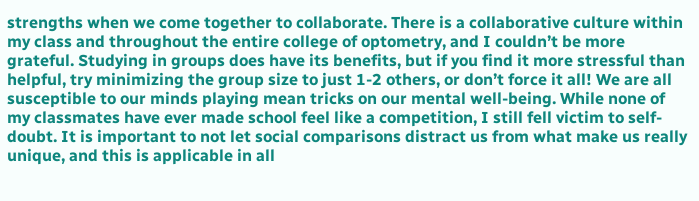strengths when we come together to collaborate. There is a collaborative culture within my class and throughout the entire college of optometry, and I couldn’t be more grateful. Studying in groups does have its benefits, but if you find it more stressful than helpful, try minimizing the group size to just 1-2 others, or don’t force it all! We are all susceptible to our minds playing mean tricks on our mental well-being. While none of my classmates have ever made school feel like a competition, I still fell victim to self-doubt. It is important to not let social comparisons distract us from what make us really unique, and this is applicable in all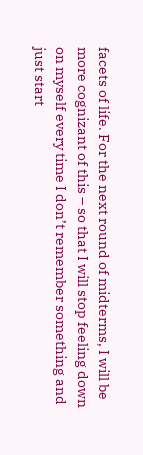facets of life. For the next round of midterms, I will be more cognizant of this – so that I will stop feeling down on myself every time I don’t remember something and just start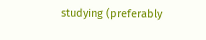studying (preferably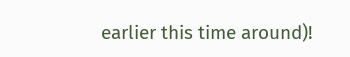earlier this time around)!